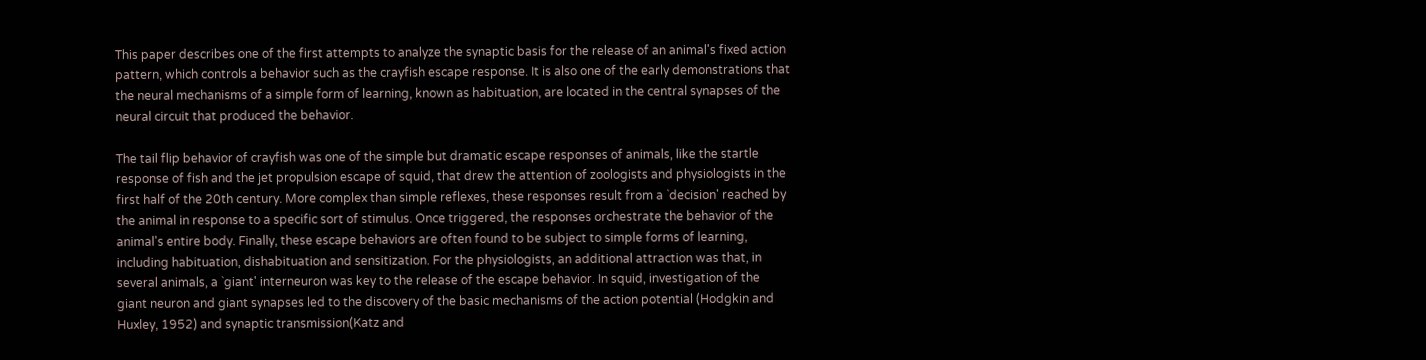This paper describes one of the first attempts to analyze the synaptic basis for the release of an animal's fixed action pattern, which controls a behavior such as the crayfish escape response. It is also one of the early demonstrations that the neural mechanisms of a simple form of learning, known as habituation, are located in the central synapses of the neural circuit that produced the behavior.

The tail flip behavior of crayfish was one of the simple but dramatic escape responses of animals, like the startle response of fish and the jet propulsion escape of squid, that drew the attention of zoologists and physiologists in the first half of the 20th century. More complex than simple reflexes, these responses result from a `decision' reached by the animal in response to a specific sort of stimulus. Once triggered, the responses orchestrate the behavior of the animal's entire body. Finally, these escape behaviors are often found to be subject to simple forms of learning, including habituation, dishabituation and sensitization. For the physiologists, an additional attraction was that, in several animals, a `giant' interneuron was key to the release of the escape behavior. In squid, investigation of the giant neuron and giant synapses led to the discovery of the basic mechanisms of the action potential (Hodgkin and Huxley, 1952) and synaptic transmission(Katz and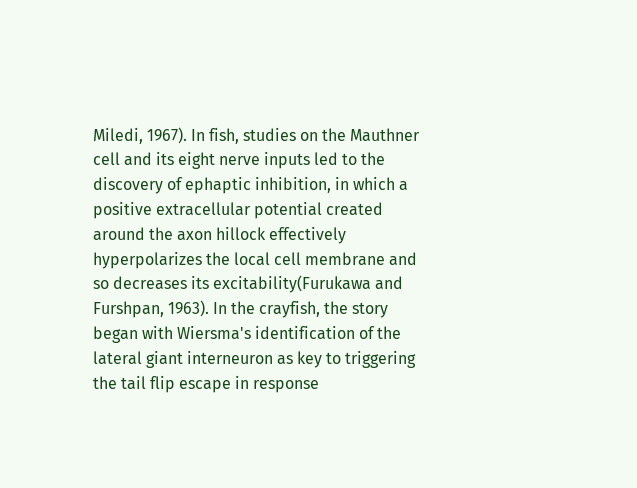Miledi, 1967). In fish, studies on the Mauthner cell and its eight nerve inputs led to the discovery of ephaptic inhibition, in which a positive extracellular potential created around the axon hillock effectively hyperpolarizes the local cell membrane and so decreases its excitability(Furukawa and Furshpan, 1963). In the crayfish, the story began with Wiersma's identification of the lateral giant interneuron as key to triggering the tail flip escape in response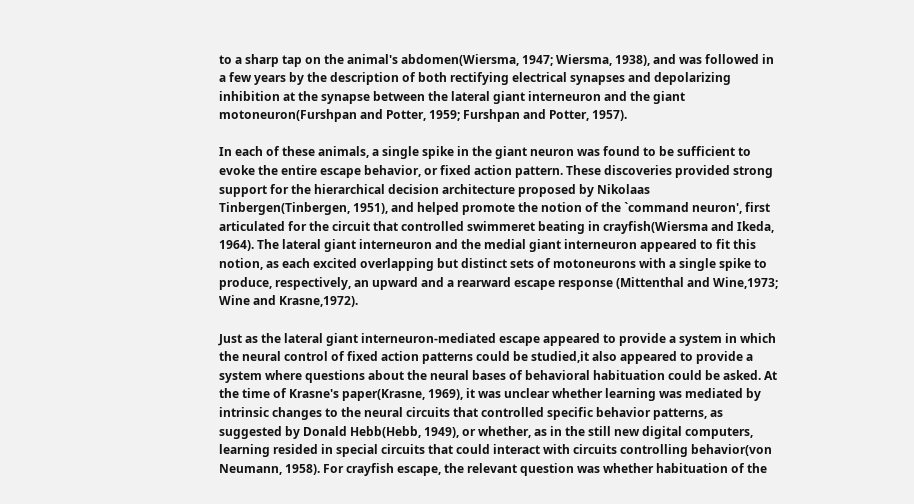to a sharp tap on the animal's abdomen(Wiersma, 1947; Wiersma, 1938), and was followed in a few years by the description of both rectifying electrical synapses and depolarizing inhibition at the synapse between the lateral giant interneuron and the giant motoneuron(Furshpan and Potter, 1959; Furshpan and Potter, 1957).

In each of these animals, a single spike in the giant neuron was found to be sufficient to evoke the entire escape behavior, or fixed action pattern. These discoveries provided strong support for the hierarchical decision architecture proposed by Nikolaas Tinbergen(Tinbergen, 1951), and helped promote the notion of the `command neuron', first articulated for the circuit that controlled swimmeret beating in crayfish(Wiersma and Ikeda, 1964). The lateral giant interneuron and the medial giant interneuron appeared to fit this notion, as each excited overlapping but distinct sets of motoneurons with a single spike to produce, respectively, an upward and a rearward escape response (Mittenthal and Wine,1973; Wine and Krasne,1972).

Just as the lateral giant interneuron-mediated escape appeared to provide a system in which the neural control of fixed action patterns could be studied,it also appeared to provide a system where questions about the neural bases of behavioral habituation could be asked. At the time of Krasne's paper(Krasne, 1969), it was unclear whether learning was mediated by intrinsic changes to the neural circuits that controlled specific behavior patterns, as suggested by Donald Hebb(Hebb, 1949), or whether, as in the still new digital computers, learning resided in special circuits that could interact with circuits controlling behavior(von Neumann, 1958). For crayfish escape, the relevant question was whether habituation of the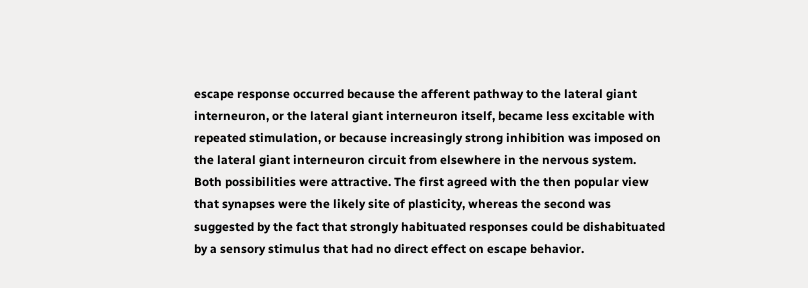escape response occurred because the afferent pathway to the lateral giant interneuron, or the lateral giant interneuron itself, became less excitable with repeated stimulation, or because increasingly strong inhibition was imposed on the lateral giant interneuron circuit from elsewhere in the nervous system. Both possibilities were attractive. The first agreed with the then popular view that synapses were the likely site of plasticity, whereas the second was suggested by the fact that strongly habituated responses could be dishabituated by a sensory stimulus that had no direct effect on escape behavior.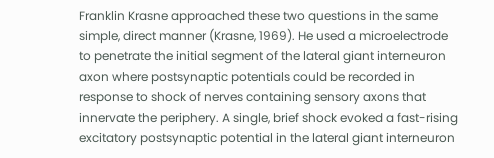Franklin Krasne approached these two questions in the same simple, direct manner (Krasne, 1969). He used a microelectrode to penetrate the initial segment of the lateral giant interneuron axon where postsynaptic potentials could be recorded in response to shock of nerves containing sensory axons that innervate the periphery. A single, brief shock evoked a fast-rising excitatory postsynaptic potential in the lateral giant interneuron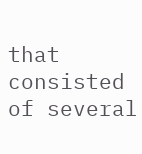that consisted of several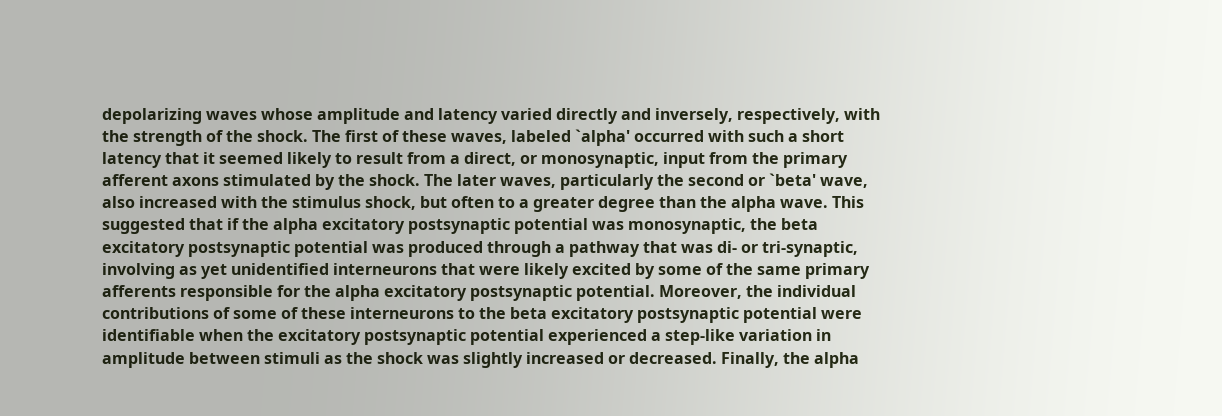depolarizing waves whose amplitude and latency varied directly and inversely, respectively, with the strength of the shock. The first of these waves, labeled `alpha' occurred with such a short latency that it seemed likely to result from a direct, or monosynaptic, input from the primary afferent axons stimulated by the shock. The later waves, particularly the second or `beta' wave, also increased with the stimulus shock, but often to a greater degree than the alpha wave. This suggested that if the alpha excitatory postsynaptic potential was monosynaptic, the beta excitatory postsynaptic potential was produced through a pathway that was di- or tri-synaptic, involving as yet unidentified interneurons that were likely excited by some of the same primary afferents responsible for the alpha excitatory postsynaptic potential. Moreover, the individual contributions of some of these interneurons to the beta excitatory postsynaptic potential were identifiable when the excitatory postsynaptic potential experienced a step-like variation in amplitude between stimuli as the shock was slightly increased or decreased. Finally, the alpha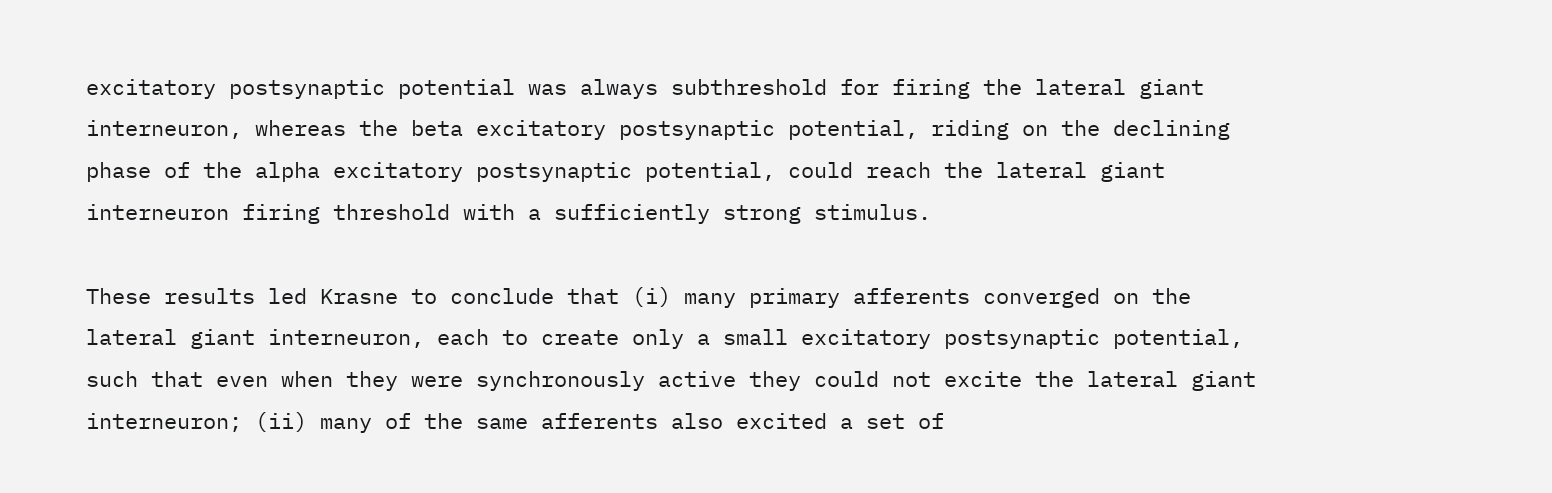excitatory postsynaptic potential was always subthreshold for firing the lateral giant interneuron, whereas the beta excitatory postsynaptic potential, riding on the declining phase of the alpha excitatory postsynaptic potential, could reach the lateral giant interneuron firing threshold with a sufficiently strong stimulus.

These results led Krasne to conclude that (i) many primary afferents converged on the lateral giant interneuron, each to create only a small excitatory postsynaptic potential, such that even when they were synchronously active they could not excite the lateral giant interneuron; (ii) many of the same afferents also excited a set of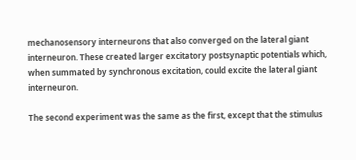mechanosensory interneurons that also converged on the lateral giant interneuron. These created larger excitatory postsynaptic potentials which, when summated by synchronous excitation, could excite the lateral giant interneuron.

The second experiment was the same as the first, except that the stimulus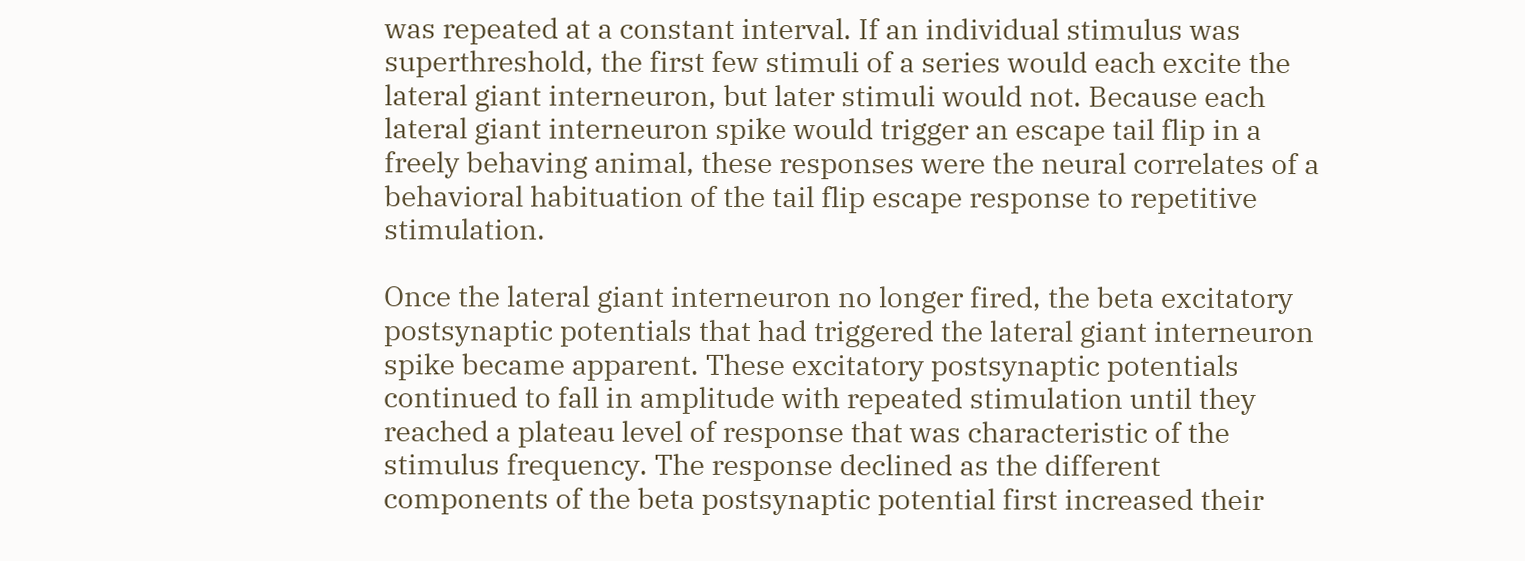was repeated at a constant interval. If an individual stimulus was superthreshold, the first few stimuli of a series would each excite the lateral giant interneuron, but later stimuli would not. Because each lateral giant interneuron spike would trigger an escape tail flip in a freely behaving animal, these responses were the neural correlates of a behavioral habituation of the tail flip escape response to repetitive stimulation.

Once the lateral giant interneuron no longer fired, the beta excitatory postsynaptic potentials that had triggered the lateral giant interneuron spike became apparent. These excitatory postsynaptic potentials continued to fall in amplitude with repeated stimulation until they reached a plateau level of response that was characteristic of the stimulus frequency. The response declined as the different components of the beta postsynaptic potential first increased their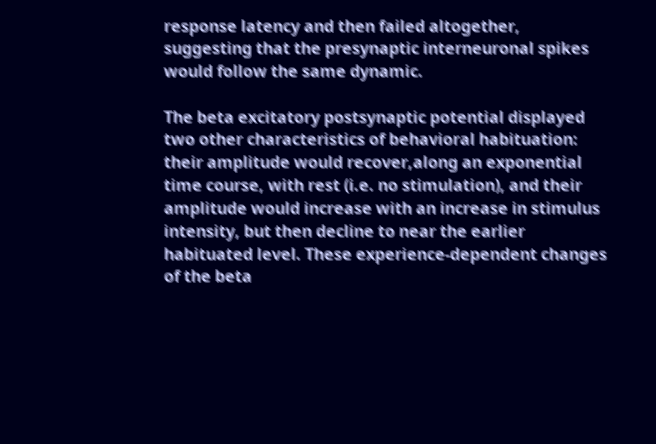response latency and then failed altogether, suggesting that the presynaptic interneuronal spikes would follow the same dynamic.

The beta excitatory postsynaptic potential displayed two other characteristics of behavioral habituation: their amplitude would recover,along an exponential time course, with rest (i.e. no stimulation), and their amplitude would increase with an increase in stimulus intensity, but then decline to near the earlier habituated level. These experience-dependent changes of the beta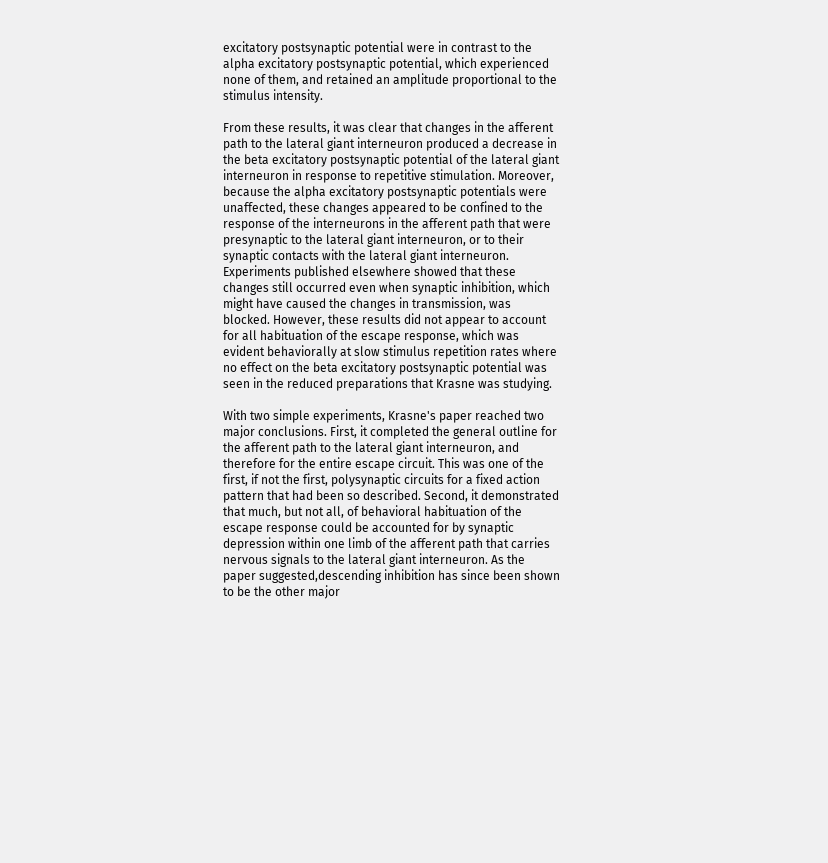excitatory postsynaptic potential were in contrast to the alpha excitatory postsynaptic potential, which experienced none of them, and retained an amplitude proportional to the stimulus intensity.

From these results, it was clear that changes in the afferent path to the lateral giant interneuron produced a decrease in the beta excitatory postsynaptic potential of the lateral giant interneuron in response to repetitive stimulation. Moreover, because the alpha excitatory postsynaptic potentials were unaffected, these changes appeared to be confined to the response of the interneurons in the afferent path that were presynaptic to the lateral giant interneuron, or to their synaptic contacts with the lateral giant interneuron. Experiments published elsewhere showed that these changes still occurred even when synaptic inhibition, which might have caused the changes in transmission, was blocked. However, these results did not appear to account for all habituation of the escape response, which was evident behaviorally at slow stimulus repetition rates where no effect on the beta excitatory postsynaptic potential was seen in the reduced preparations that Krasne was studying.

With two simple experiments, Krasne's paper reached two major conclusions. First, it completed the general outline for the afferent path to the lateral giant interneuron, and therefore for the entire escape circuit. This was one of the first, if not the first, polysynaptic circuits for a fixed action pattern that had been so described. Second, it demonstrated that much, but not all, of behavioral habituation of the escape response could be accounted for by synaptic depression within one limb of the afferent path that carries nervous signals to the lateral giant interneuron. As the paper suggested,descending inhibition has since been shown to be the other major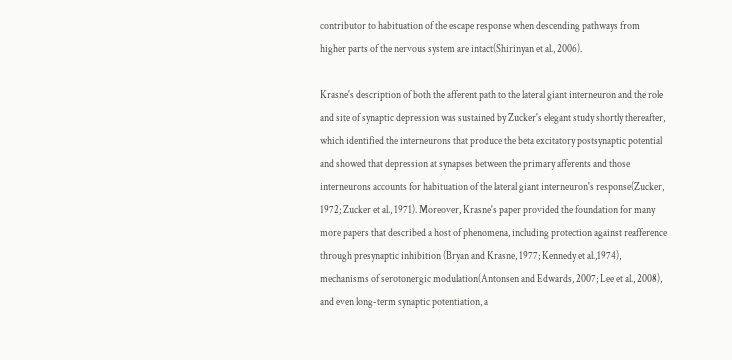contributor to habituation of the escape response when descending pathways from higher parts of the nervous system are intact(Shirinyan et al., 2006).

Krasne's description of both the afferent path to the lateral giant interneuron and the role and site of synaptic depression was sustained by Zucker's elegant study shortly thereafter, which identified the interneurons that produce the beta excitatory postsynaptic potential and showed that depression at synapses between the primary afferents and those interneurons accounts for habituation of the lateral giant interneuron's response(Zucker, 1972; Zucker et al., 1971). Moreover, Krasne's paper provided the foundation for many more papers that described a host of phenomena, including protection against reafference through presynaptic inhibition (Bryan and Krasne, 1977; Kennedy et al.,1974), mechanisms of serotonergic modulation(Antonsen and Edwards, 2007; Lee et al., 2008), and even long-term synaptic potentiation, a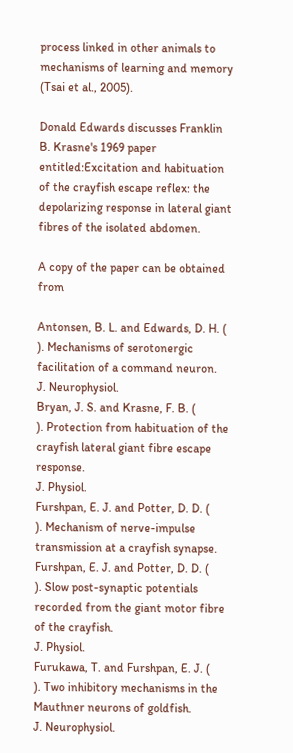process linked in other animals to mechanisms of learning and memory (Tsai et al., 2005).

Donald Edwards discusses Franklin B. Krasne's 1969 paper entitled:Excitation and habituation of the crayfish escape reflex: the depolarizing response in lateral giant fibres of the isolated abdomen.

A copy of the paper can be obtained from

Antonsen, B. L. and Edwards, D. H. (
). Mechanisms of serotonergic facilitation of a command neuron.
J. Neurophysiol.
Bryan, J. S. and Krasne, F. B. (
). Protection from habituation of the crayfish lateral giant fibre escape response.
J. Physiol.
Furshpan, E. J. and Potter, D. D. (
). Mechanism of nerve-impulse transmission at a crayfish synapse.
Furshpan, E. J. and Potter, D. D. (
). Slow post-synaptic potentials recorded from the giant motor fibre of the crayfish.
J. Physiol.
Furukawa, T. and Furshpan, E. J. (
). Two inhibitory mechanisms in the Mauthner neurons of goldfish.
J. Neurophysiol.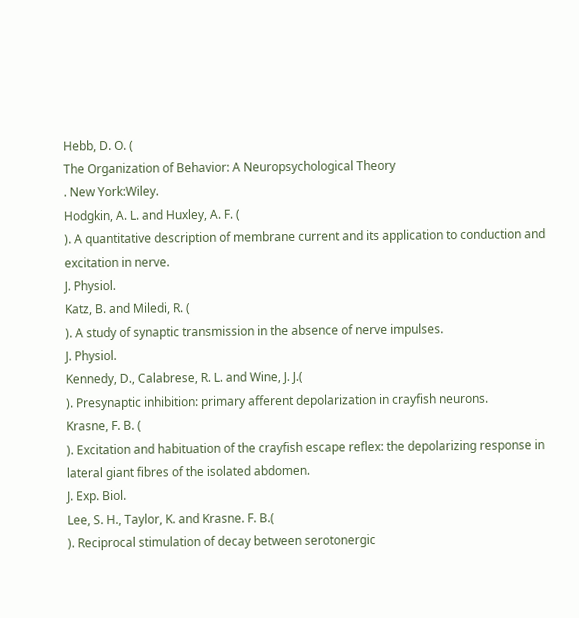Hebb, D. O. (
The Organization of Behavior: A Neuropsychological Theory
. New York:Wiley.
Hodgkin, A. L. and Huxley, A. F. (
). A quantitative description of membrane current and its application to conduction and excitation in nerve.
J. Physiol.
Katz, B. and Miledi, R. (
). A study of synaptic transmission in the absence of nerve impulses.
J. Physiol.
Kennedy, D., Calabrese, R. L. and Wine, J. J.(
). Presynaptic inhibition: primary afferent depolarization in crayfish neurons.
Krasne, F. B. (
). Excitation and habituation of the crayfish escape reflex: the depolarizing response in lateral giant fibres of the isolated abdomen.
J. Exp. Biol.
Lee, S. H., Taylor, K. and Krasne. F. B.(
). Reciprocal stimulation of decay between serotonergic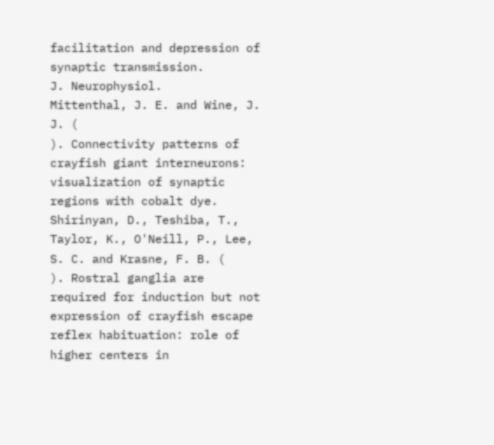facilitation and depression of synaptic transmission.
J. Neurophysiol.
Mittenthal, J. E. and Wine, J. J. (
). Connectivity patterns of crayfish giant interneurons: visualization of synaptic regions with cobalt dye.
Shirinyan, D., Teshiba, T., Taylor, K., O'Neill, P., Lee, S. C. and Krasne, F. B. (
). Rostral ganglia are required for induction but not expression of crayfish escape reflex habituation: role of higher centers in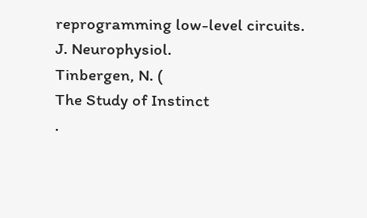reprogramming low-level circuits.
J. Neurophysiol.
Tinbergen, N. (
The Study of Instinct
.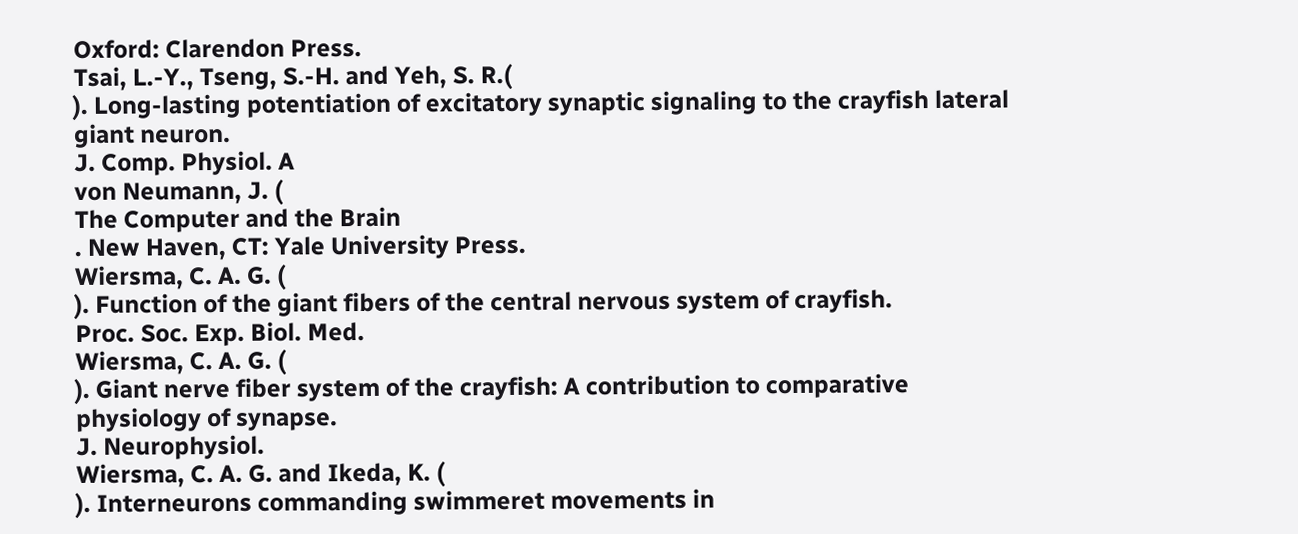Oxford: Clarendon Press.
Tsai, L.-Y., Tseng, S.-H. and Yeh, S. R.(
). Long-lasting potentiation of excitatory synaptic signaling to the crayfish lateral giant neuron.
J. Comp. Physiol. A
von Neumann, J. (
The Computer and the Brain
. New Haven, CT: Yale University Press.
Wiersma, C. A. G. (
). Function of the giant fibers of the central nervous system of crayfish.
Proc. Soc. Exp. Biol. Med.
Wiersma, C. A. G. (
). Giant nerve fiber system of the crayfish: A contribution to comparative physiology of synapse.
J. Neurophysiol.
Wiersma, C. A. G. and Ikeda, K. (
). Interneurons commanding swimmeret movements in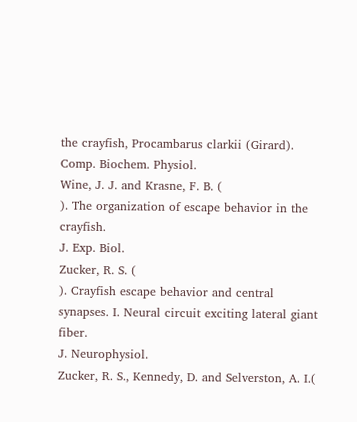the crayfish, Procambarus clarkii (Girard).
Comp. Biochem. Physiol.
Wine, J. J. and Krasne, F. B. (
). The organization of escape behavior in the crayfish.
J. Exp. Biol.
Zucker, R. S. (
). Crayfish escape behavior and central synapses. I. Neural circuit exciting lateral giant fiber.
J. Neurophysiol.
Zucker, R. S., Kennedy, D. and Selverston, A. I.(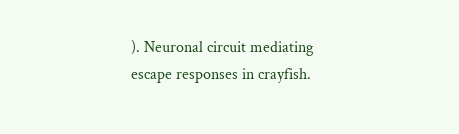). Neuronal circuit mediating escape responses in crayfish.